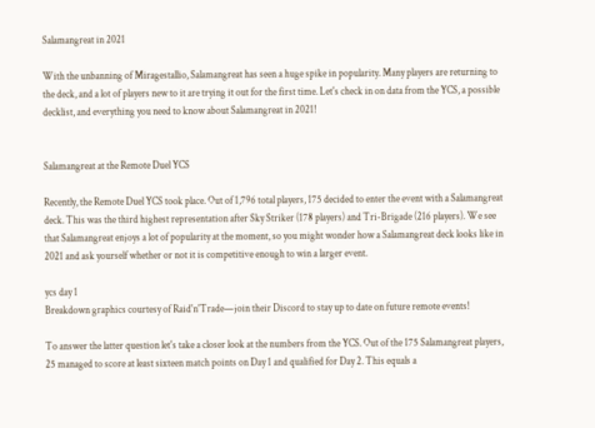Salamangreat in 2021

With the unbanning of Miragestallio, Salamangreat has seen a huge spike in popularity. Many players are returning to the deck, and a lot of players new to it are trying it out for the first time. Let's check in on data from the YCS, a possible decklist, and everything you need to know about Salamangreat in 2021!


Salamangreat at the Remote Duel YCS

Recently, the Remote Duel YCS took place. Out of 1,796 total players, 175 decided to enter the event with a Salamangreat deck. This was the third highest representation after Sky Striker (178 players) and Tri-Brigade (216 players). We see that Salamangreat enjoys a lot of popularity at the moment, so you might wonder how a Salamangreat deck looks like in 2021 and ask yourself whether or not it is competitive enough to win a larger event.

ycs day 1
Breakdown graphics courtesy of Raid'n'Trade—join their Discord to stay up to date on future remote events!

To answer the latter question let's take a closer look at the numbers from the YCS. Out of the 175 Salamangreat players, 25 managed to score at least sixteen match points on Day 1 and qualified for Day 2. This equals a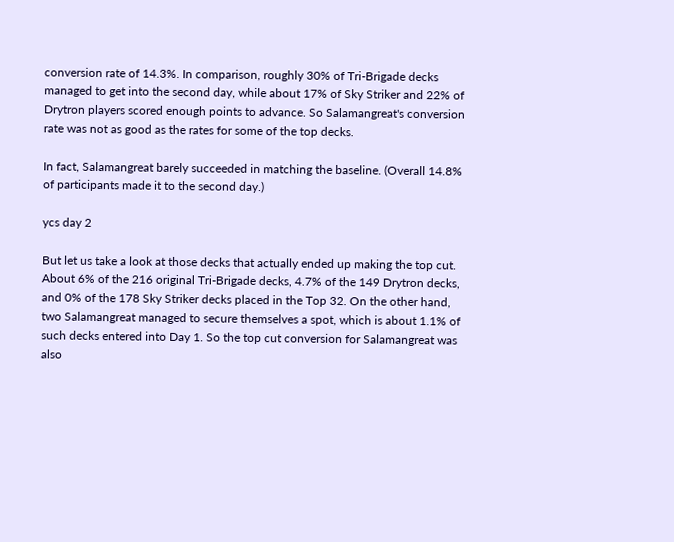conversion rate of 14.3%. In comparison, roughly 30% of Tri-Brigade decks managed to get into the second day, while about 17% of Sky Striker and 22% of Drytron players scored enough points to advance. So Salamangreat's conversion rate was not as good as the rates for some of the top decks.

In fact, Salamangreat barely succeeded in matching the baseline. (Overall 14.8% of participants made it to the second day.)

ycs day 2

But let us take a look at those decks that actually ended up making the top cut. About 6% of the 216 original Tri-Brigade decks, 4.7% of the 149 Drytron decks, and 0% of the 178 Sky Striker decks placed in the Top 32. On the other hand, two Salamangreat managed to secure themselves a spot, which is about 1.1% of such decks entered into Day 1. So the top cut conversion for Salamangreat was also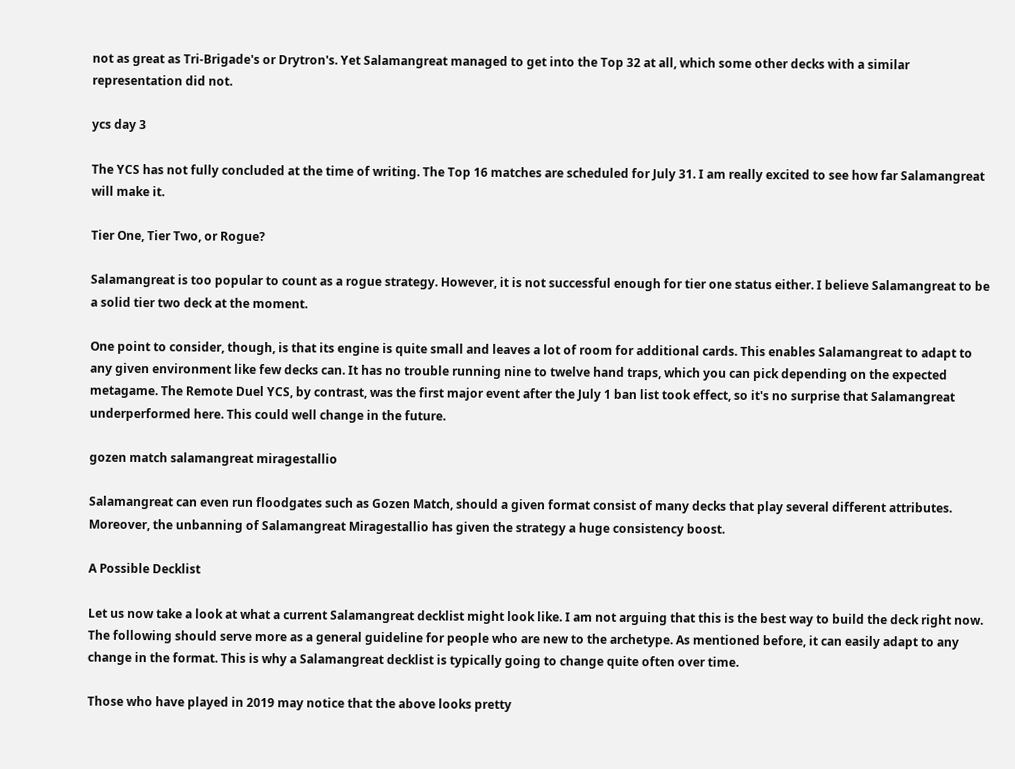not as great as Tri-Brigade's or Drytron's. Yet Salamangreat managed to get into the Top 32 at all, which some other decks with a similar representation did not.

ycs day 3

The YCS has not fully concluded at the time of writing. The Top 16 matches are scheduled for July 31. I am really excited to see how far Salamangreat will make it.

Tier One, Tier Two, or Rogue?

Salamangreat is too popular to count as a rogue strategy. However, it is not successful enough for tier one status either. I believe Salamangreat to be a solid tier two deck at the moment.

One point to consider, though, is that its engine is quite small and leaves a lot of room for additional cards. This enables Salamangreat to adapt to any given environment like few decks can. It has no trouble running nine to twelve hand traps, which you can pick depending on the expected metagame. The Remote Duel YCS, by contrast, was the first major event after the July 1 ban list took effect, so it's no surprise that Salamangreat underperformed here. This could well change in the future.

gozen match salamangreat miragestallio

Salamangreat can even run floodgates such as Gozen Match, should a given format consist of many decks that play several different attributes. Moreover, the unbanning of Salamangreat Miragestallio has given the strategy a huge consistency boost.

A Possible Decklist

Let us now take a look at what a current Salamangreat decklist might look like. I am not arguing that this is the best way to build the deck right now. The following should serve more as a general guideline for people who are new to the archetype. As mentioned before, it can easily adapt to any change in the format. This is why a Salamangreat decklist is typically going to change quite often over time.

Those who have played in 2019 may notice that the above looks pretty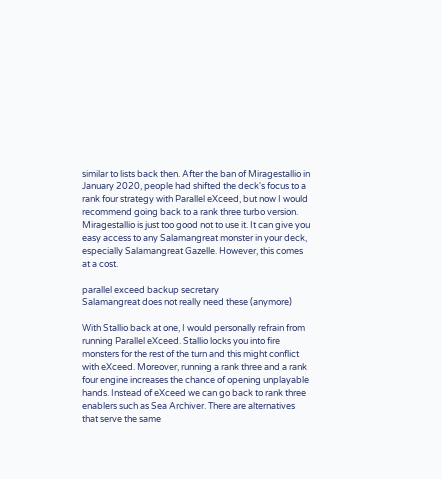similar to lists back then. After the ban of Miragestallio in January 2020, people had shifted the deck's focus to a rank four strategy with Parallel eXceed, but now I would recommend going back to a rank three turbo version. Miragestallio is just too good not to use it. It can give you easy access to any Salamangreat monster in your deck, especially Salamangreat Gazelle. However, this comes at a cost.

parallel exceed backup secretary
Salamangreat does not really need these (anymore)

With Stallio back at one, I would personally refrain from running Parallel eXceed. Stallio locks you into fire monsters for the rest of the turn and this might conflict with eXceed. Moreover, running a rank three and a rank four engine increases the chance of opening unplayable hands. Instead of eXceed we can go back to rank three enablers such as Sea Archiver. There are alternatives that serve the same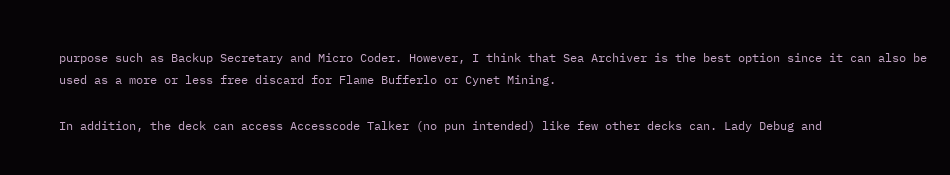purpose such as Backup Secretary and Micro Coder. However, I think that Sea Archiver is the best option since it can also be used as a more or less free discard for Flame Bufferlo or Cynet Mining.

In addition, the deck can access Accesscode Talker (no pun intended) like few other decks can. Lady Debug and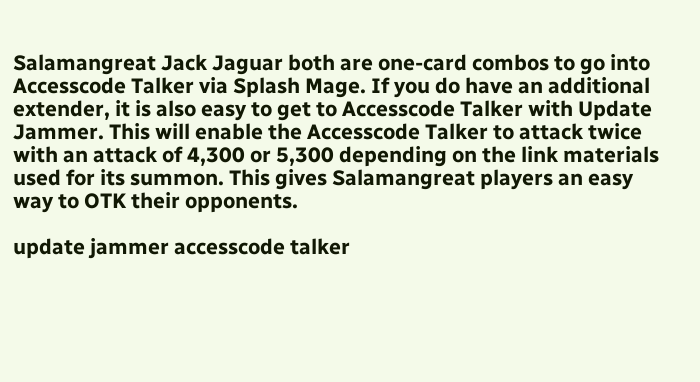Salamangreat Jack Jaguar both are one-card combos to go into Accesscode Talker via Splash Mage. If you do have an additional extender, it is also easy to get to Accesscode Talker with Update Jammer. This will enable the Accesscode Talker to attack twice with an attack of 4,300 or 5,300 depending on the link materials used for its summon. This gives Salamangreat players an easy way to OTK their opponents.

update jammer accesscode talker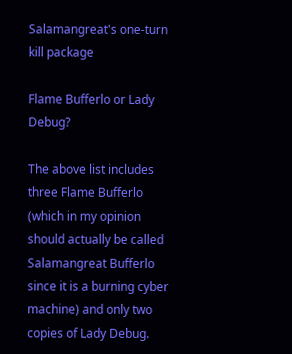Salamangreat's one-turn kill package

Flame Bufferlo or Lady Debug?

The above list includes three Flame Bufferlo (which in my opinion should actually be called Salamangreat Bufferlo since it is a burning cyber machine) and only two copies of Lady Debug.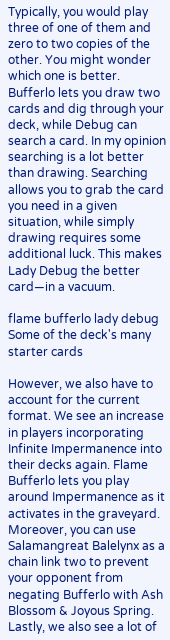Typically, you would play three of one of them and zero to two copies of the other. You might wonder which one is better. Bufferlo lets you draw two cards and dig through your deck, while Debug can search a card. In my opinion searching is a lot better than drawing. Searching allows you to grab the card you need in a given situation, while simply drawing requires some additional luck. This makes Lady Debug the better card—in a vacuum.

flame bufferlo lady debug
Some of the deck's many starter cards

However, we also have to account for the current format. We see an increase in players incorporating Infinite Impermanence into their decks again. Flame Bufferlo lets you play around Impermanence as it activates in the graveyard. Moreover, you can use Salamangreat Balelynx as a chain link two to prevent your opponent from negating Bufferlo with Ash Blossom & Joyous Spring. Lastly, we also see a lot of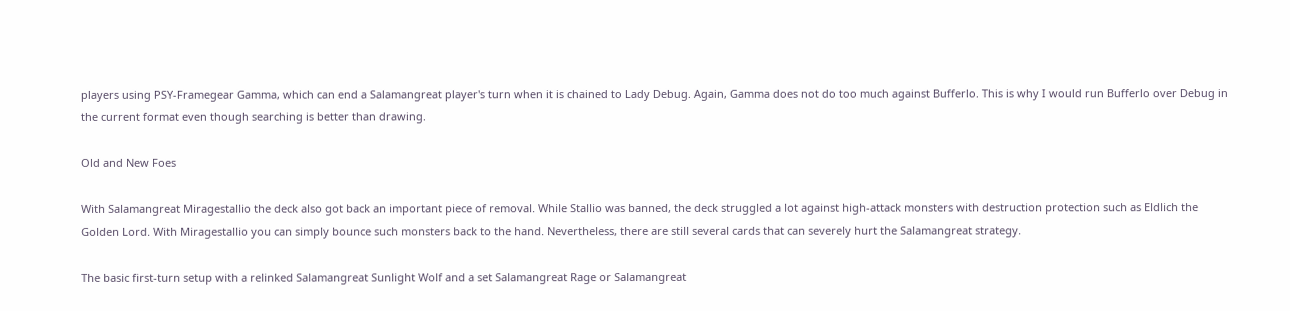players using PSY-Framegear Gamma, which can end a Salamangreat player's turn when it is chained to Lady Debug. Again, Gamma does not do too much against Bufferlo. This is why I would run Bufferlo over Debug in the current format even though searching is better than drawing.

Old and New Foes

With Salamangreat Miragestallio the deck also got back an important piece of removal. While Stallio was banned, the deck struggled a lot against high-attack monsters with destruction protection such as Eldlich the Golden Lord. With Miragestallio you can simply bounce such monsters back to the hand. Nevertheless, there are still several cards that can severely hurt the Salamangreat strategy.

The basic first-turn setup with a relinked Salamangreat Sunlight Wolf and a set Salamangreat Rage or Salamangreat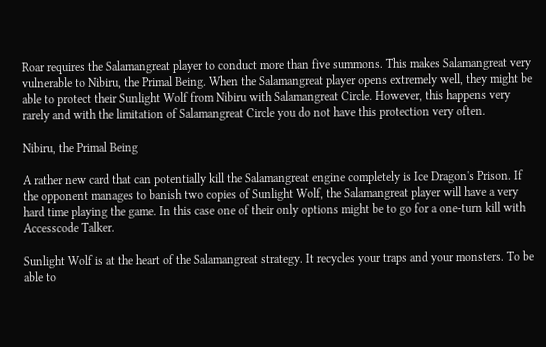Roar requires the Salamangreat player to conduct more than five summons. This makes Salamangreat very vulnerable to Nibiru, the Primal Being. When the Salamangreat player opens extremely well, they might be able to protect their Sunlight Wolf from Nibiru with Salamangreat Circle. However, this happens very rarely and with the limitation of Salamangreat Circle you do not have this protection very often.

Nibiru, the Primal Being

A rather new card that can potentially kill the Salamangreat engine completely is Ice Dragon's Prison. If the opponent manages to banish two copies of Sunlight Wolf, the Salamangreat player will have a very hard time playing the game. In this case one of their only options might be to go for a one-turn kill with Accesscode Talker.

Sunlight Wolf is at the heart of the Salamangreat strategy. It recycles your traps and your monsters. To be able to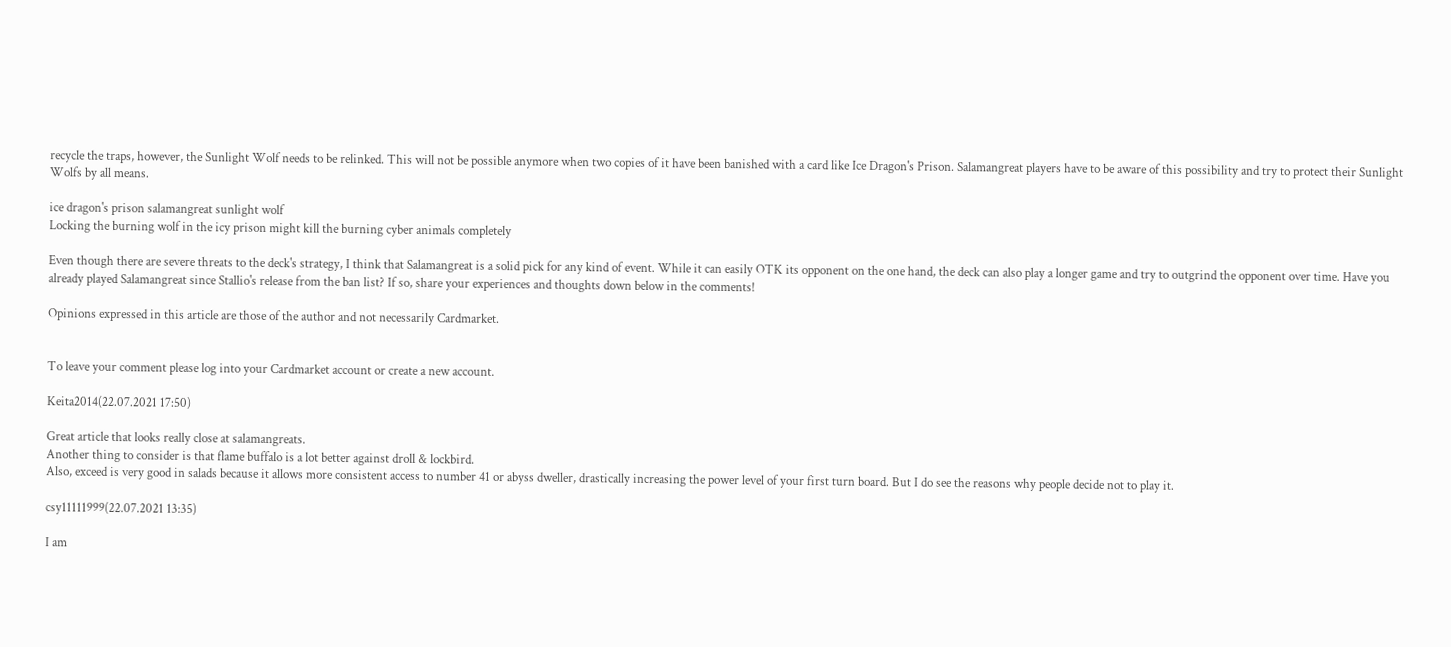recycle the traps, however, the Sunlight Wolf needs to be relinked. This will not be possible anymore when two copies of it have been banished with a card like Ice Dragon's Prison. Salamangreat players have to be aware of this possibility and try to protect their Sunlight Wolfs by all means.

ice dragon's prison salamangreat sunlight wolf
Locking the burning wolf in the icy prison might kill the burning cyber animals completely

Even though there are severe threats to the deck's strategy, I think that Salamangreat is a solid pick for any kind of event. While it can easily OTK its opponent on the one hand, the deck can also play a longer game and try to outgrind the opponent over time. Have you already played Salamangreat since Stallio's release from the ban list? If so, share your experiences and thoughts down below in the comments!

Opinions expressed in this article are those of the author and not necessarily Cardmarket.


To leave your comment please log into your Cardmarket account or create a new account.

Keita2014(22.07.2021 17:50)

Great article that looks really close at salamangreats.
Another thing to consider is that flame buffalo is a lot better against droll & lockbird.
Also, exceed is very good in salads because it allows more consistent access to number 41 or abyss dweller, drastically increasing the power level of your first turn board. But I do see the reasons why people decide not to play it.

csy11111999(22.07.2021 13:35)

I am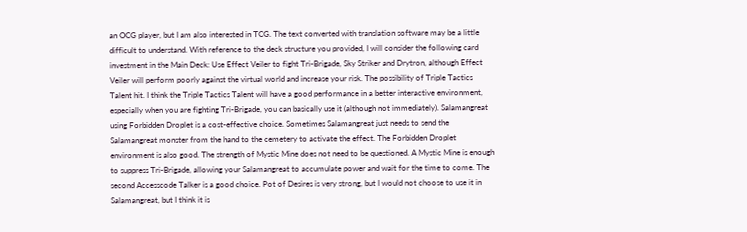an OCG player, but I am also interested in TCG. The text converted with translation software may be a little difficult to understand. With reference to the deck structure you provided, I will consider the following card investment in the Main Deck: Use Effect Veiler to fight Tri-Brigade, Sky Striker and Drytron, although Effect Veiler will perform poorly against the virtual world and increase your risk. The possibility of Triple Tactics Talent hit. I think the Triple Tactics Talent will have a good performance in a better interactive environment, especially when you are fighting Tri-Brigade, you can basically use it (although not immediately). Salamangreat using Forbidden Droplet is a cost-effective choice. Sometimes Salamangreat just needs to send the Salamangreat monster from the hand to the cemetery to activate the effect. The Forbidden Droplet environment is also good. The strength of Mystic Mine does not need to be questioned. A Mystic Mine is enough to suppress Tri-Brigade, allowing your Salamangreat to accumulate power and wait for the time to come. The second Accesscode Talker is a good choice. Pot of Desires is very strong, but I would not choose to use it in Salamangreat, but I think it is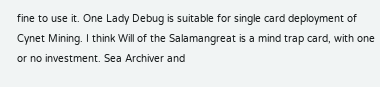fine to use it. One Lady Debug is suitable for single card deployment of Cynet Mining. I think Will of the Salamangreat is a mind trap card, with one or no investment. Sea Archiver and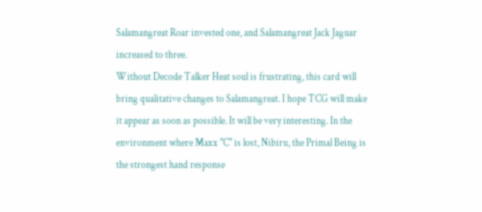Salamangreat Roar invested one, and Salamangreat Jack Jaguar increased to three.
Without Decode Talker Heat soul is frustrating, this card will bring qualitative changes to Salamangreat. I hope TCG will make it appear as soon as possible. It will be very interesting. In the environment where Maxx "C" is lost, Nibiru, the Primal Being is the strongest hand response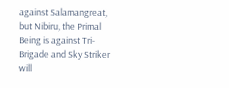against Salamangreat, but Nibiru, the Primal Being is against Tri- Brigade and Sky Striker will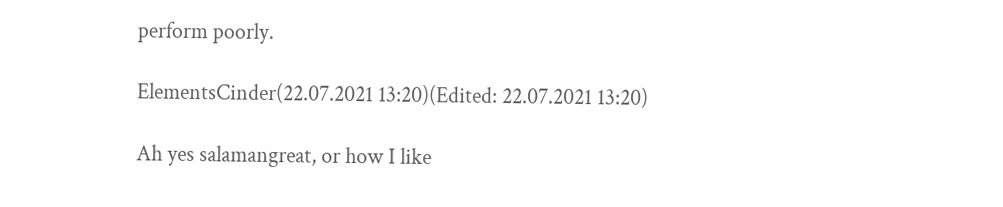perform poorly.

ElementsCinder(22.07.2021 13:20)(Edited: 22.07.2021 13:20)

Ah yes salamangreat, or how I like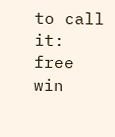to call it: free win